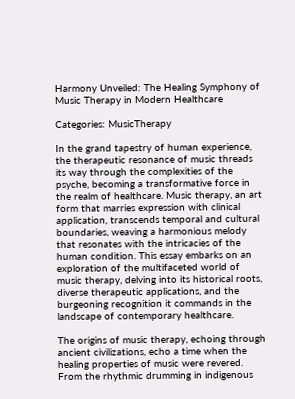Harmony Unveiled: The Healing Symphony of Music Therapy in Modern Healthcare

Categories: MusicTherapy

In the grand tapestry of human experience, the therapeutic resonance of music threads its way through the complexities of the psyche, becoming a transformative force in the realm of healthcare. Music therapy, an art form that marries expression with clinical application, transcends temporal and cultural boundaries, weaving a harmonious melody that resonates with the intricacies of the human condition. This essay embarks on an exploration of the multifaceted world of music therapy, delving into its historical roots, diverse therapeutic applications, and the burgeoning recognition it commands in the landscape of contemporary healthcare.

The origins of music therapy, echoing through ancient civilizations, echo a time when the healing properties of music were revered. From the rhythmic drumming in indigenous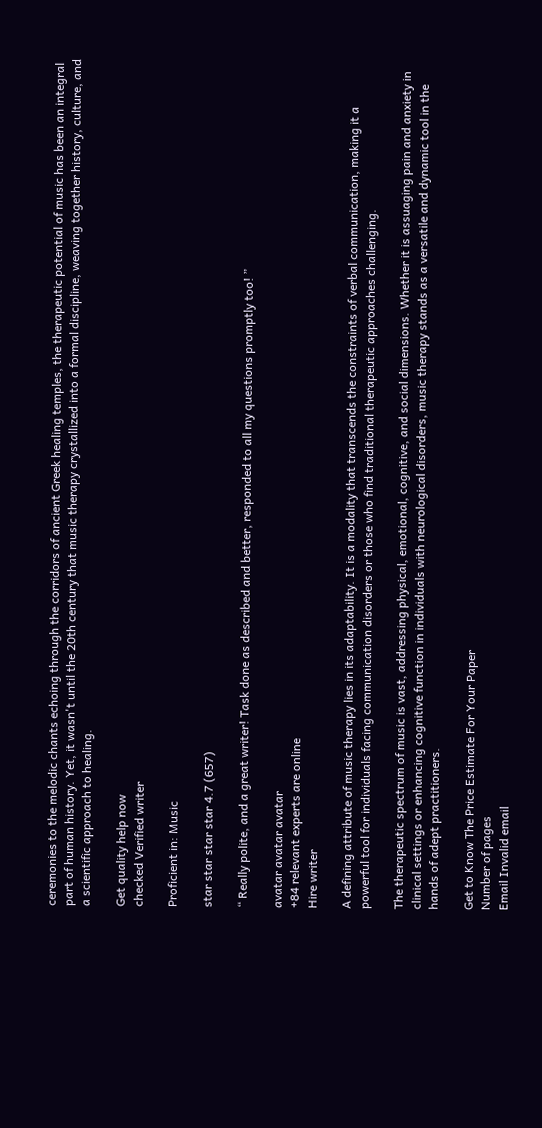ceremonies to the melodic chants echoing through the corridors of ancient Greek healing temples, the therapeutic potential of music has been an integral part of human history. Yet, it wasn't until the 20th century that music therapy crystallized into a formal discipline, weaving together history, culture, and a scientific approach to healing.

Get quality help now
checked Verified writer

Proficient in: Music

star star star star 4.7 (657)

“ Really polite, and a great writer! Task done as described and better, responded to all my questions promptly too! ”

avatar avatar avatar
+84 relevant experts are online
Hire writer

A defining attribute of music therapy lies in its adaptability. It is a modality that transcends the constraints of verbal communication, making it a powerful tool for individuals facing communication disorders or those who find traditional therapeutic approaches challenging.

The therapeutic spectrum of music is vast, addressing physical, emotional, cognitive, and social dimensions. Whether it is assuaging pain and anxiety in clinical settings or enhancing cognitive function in individuals with neurological disorders, music therapy stands as a versatile and dynamic tool in the hands of adept practitioners.

Get to Know The Price Estimate For Your Paper
Number of pages
Email Invalid email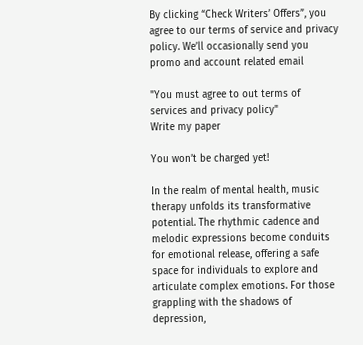By clicking “Check Writers’ Offers”, you agree to our terms of service and privacy policy. We’ll occasionally send you promo and account related email

"You must agree to out terms of services and privacy policy"
Write my paper

You won’t be charged yet!

In the realm of mental health, music therapy unfolds its transformative potential. The rhythmic cadence and melodic expressions become conduits for emotional release, offering a safe space for individuals to explore and articulate complex emotions. For those grappling with the shadows of depression,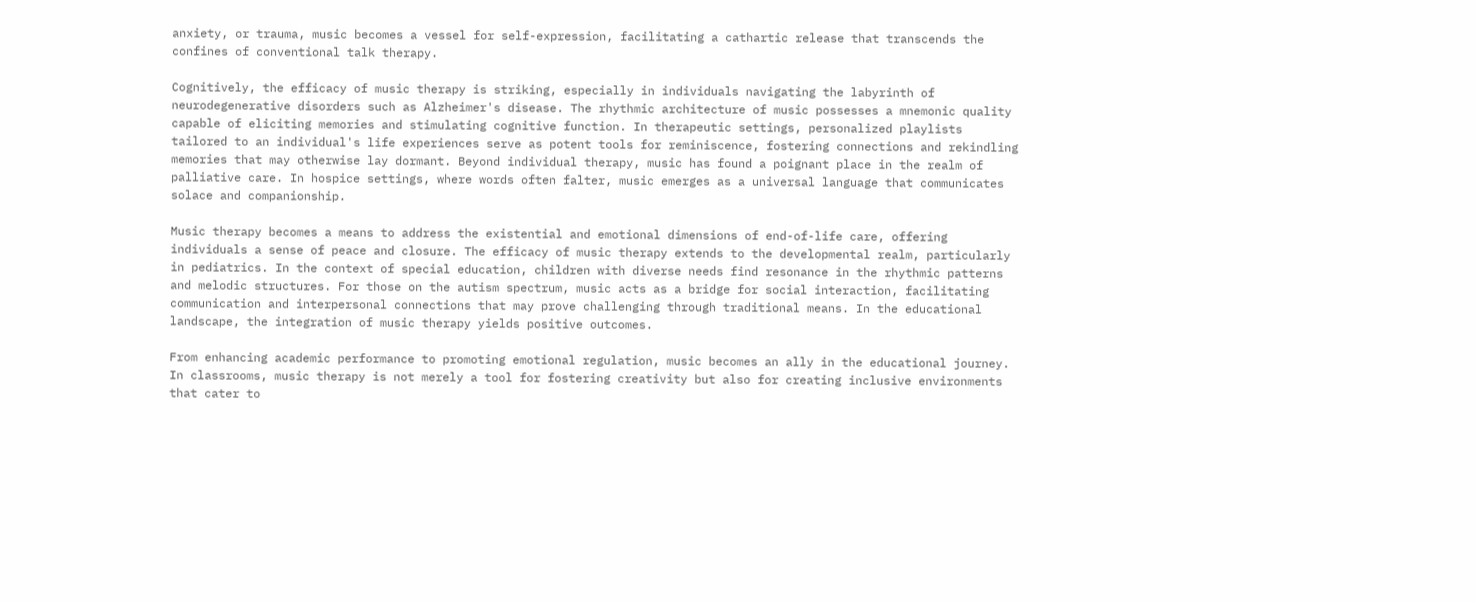anxiety, or trauma, music becomes a vessel for self-expression, facilitating a cathartic release that transcends the confines of conventional talk therapy.

Cognitively, the efficacy of music therapy is striking, especially in individuals navigating the labyrinth of neurodegenerative disorders such as Alzheimer's disease. The rhythmic architecture of music possesses a mnemonic quality capable of eliciting memories and stimulating cognitive function. In therapeutic settings, personalized playlists tailored to an individual's life experiences serve as potent tools for reminiscence, fostering connections and rekindling memories that may otherwise lay dormant. Beyond individual therapy, music has found a poignant place in the realm of palliative care. In hospice settings, where words often falter, music emerges as a universal language that communicates solace and companionship.

Music therapy becomes a means to address the existential and emotional dimensions of end-of-life care, offering individuals a sense of peace and closure. The efficacy of music therapy extends to the developmental realm, particularly in pediatrics. In the context of special education, children with diverse needs find resonance in the rhythmic patterns and melodic structures. For those on the autism spectrum, music acts as a bridge for social interaction, facilitating communication and interpersonal connections that may prove challenging through traditional means. In the educational landscape, the integration of music therapy yields positive outcomes.

From enhancing academic performance to promoting emotional regulation, music becomes an ally in the educational journey. In classrooms, music therapy is not merely a tool for fostering creativity but also for creating inclusive environments that cater to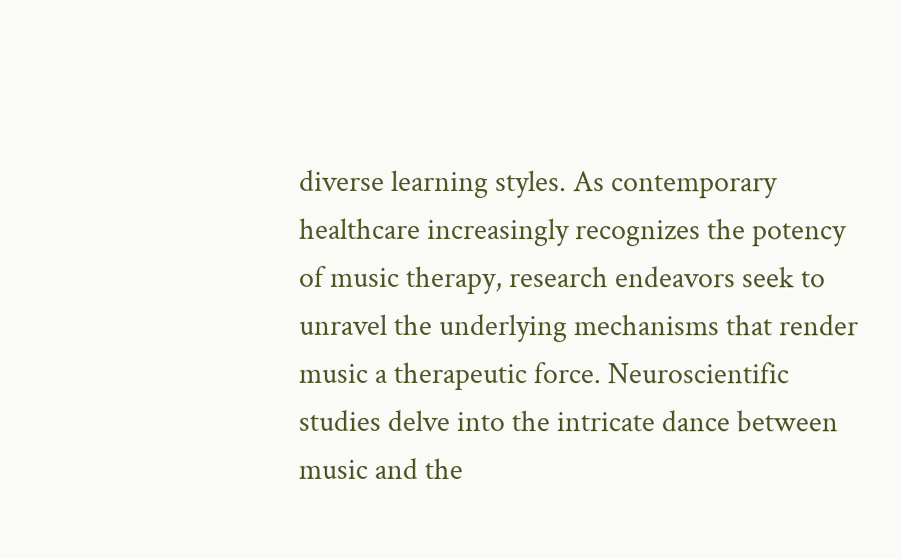diverse learning styles. As contemporary healthcare increasingly recognizes the potency of music therapy, research endeavors seek to unravel the underlying mechanisms that render music a therapeutic force. Neuroscientific studies delve into the intricate dance between music and the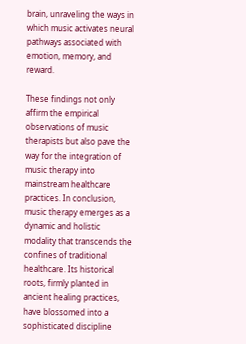brain, unraveling the ways in which music activates neural pathways associated with emotion, memory, and reward.

These findings not only affirm the empirical observations of music therapists but also pave the way for the integration of music therapy into mainstream healthcare practices. In conclusion, music therapy emerges as a dynamic and holistic modality that transcends the confines of traditional healthcare. Its historical roots, firmly planted in ancient healing practices, have blossomed into a sophisticated discipline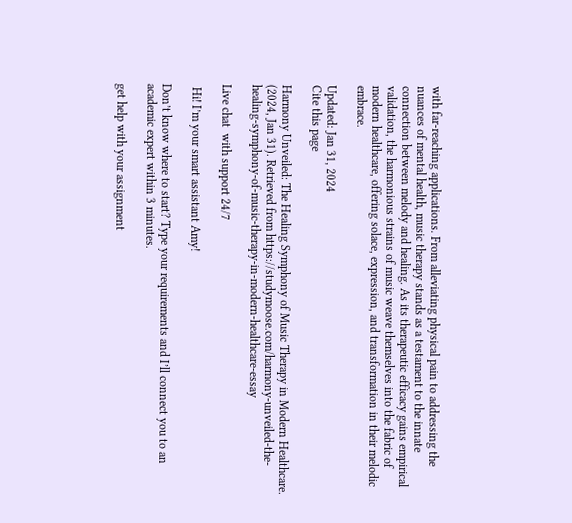with far-reaching applications. From alleviating physical pain to addressing the nuances of mental health, music therapy stands as a testament to the innate connection between melody and healing. As its therapeutic efficacy gains empirical validation, the harmonious strains of music weave themselves into the fabric of modern healthcare, offering solace, expression, and transformation in their melodic embrace.

Updated: Jan 31, 2024
Cite this page

Harmony Unveiled: The Healing Symphony of Music Therapy in Modern Healthcare. (2024, Jan 31). Retrieved from https://studymoose.com/harmony-unveiled-the-healing-symphony-of-music-therapy-in-modern-healthcare-essay

Live chat  with support 24/7

 Hi! I’m your smart assistant Amy!

Don’t know where to start? Type your requirements and I’ll connect you to an academic expert within 3 minutes.

get help with your assignment